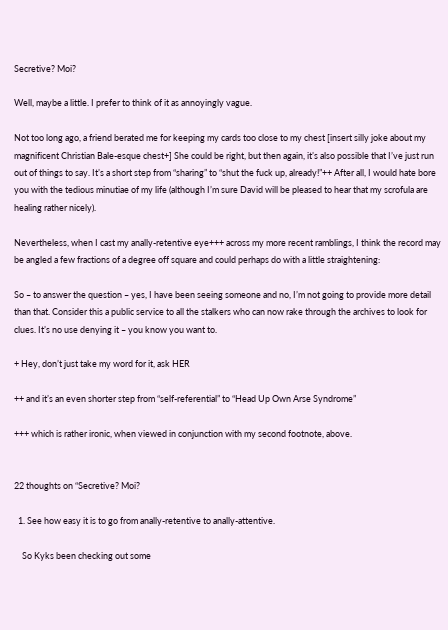Secretive? Moi?

Well, maybe a little. I prefer to think of it as annoyingly vague.

Not too long ago, a friend berated me for keeping my cards too close to my chest [insert silly joke about my magnificent Christian Bale-esque chest+] She could be right, but then again, it’s also possible that I’ve just run out of things to say. It’s a short step from “sharing” to “shut the fuck up, already!”++ After all, I would hate bore you with the tedious minutiae of my life (although I’m sure David will be pleased to hear that my scrofula are healing rather nicely).

Nevertheless, when I cast my anally-retentive eye+++ across my more recent ramblings, I think the record may be angled a few fractions of a degree off square and could perhaps do with a little straightening:

So – to answer the question – yes, I have been seeing someone and no, I’m not going to provide more detail than that. Consider this a public service to all the stalkers who can now rake through the archives to look for clues. It’s no use denying it – you know you want to.

+ Hey, don’t just take my word for it, ask HER

++ and it’s an even shorter step from “self-referential” to “Head Up Own Arse Syndrome”

+++ which is rather ironic, when viewed in conjunction with my second footnote, above.


22 thoughts on “Secretive? Moi?

  1. See how easy it is to go from anally-retentive to anally-attentive.

    So Kyks been checking out some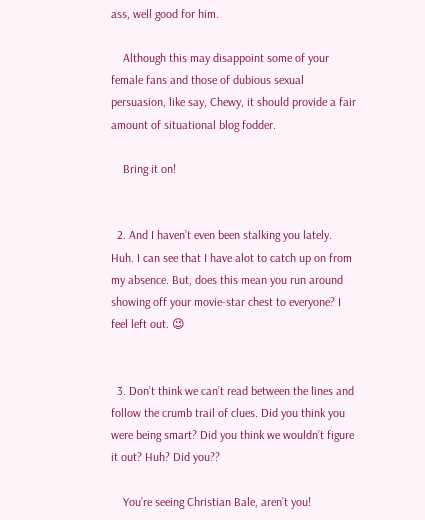ass, well good for him.

    Although this may disappoint some of your female fans and those of dubious sexual persuasion, like say, Chewy, it should provide a fair amount of situational blog fodder.

    Bring it on!


  2. And I haven’t even been stalking you lately. Huh. I can see that I have alot to catch up on from my absence. But, does this mean you run around showing off your movie-star chest to everyone? I feel left out. 😉


  3. Don’t think we can’t read between the lines and follow the crumb trail of clues. Did you think you were being smart? Did you think we wouldn’t figure it out? Huh? Did you??

    You’re seeing Christian Bale, aren’t you!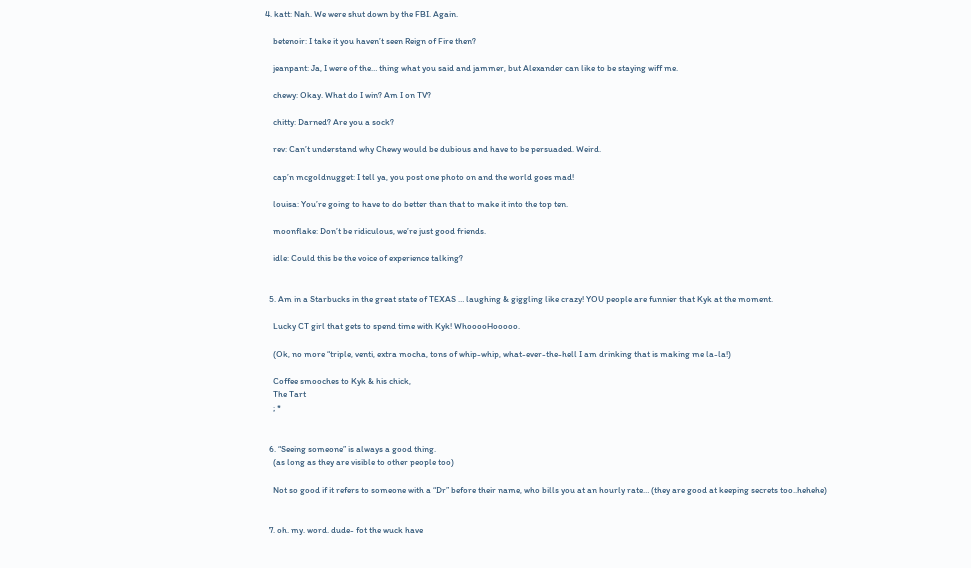4. katt: Nah. We were shut down by the FBI. Again.

    betenoir: I take it you haven’t seen Reign of Fire then?

    jeanpant: Ja, I were of the… thing what you said and jammer, but Alexander can like to be staying wiff me.

    chewy: Okay. What do I win? Am I on TV?

    chitty: Darned? Are you a sock?

    rev: Can’t understand why Chewy would be dubious and have to be persuaded. Weird.

    cap’n mcgoldnugget: I tell ya, you post one photo on and the world goes mad!

    louisa: You’re going to have to do better than that to make it into the top ten.

    moonflake: Don’t be ridiculous, we’re just good friends.

    idle: Could this be the voice of experience talking?


  5. Am in a Starbucks in the great state of TEXAS … laughing & giggling like crazy! YOU people are funnier that Kyk at the moment.

    Lucky CT girl that gets to spend time with Kyk! WhooooHooooo.

    (Ok, no more “triple, venti, extra mocha, tons of whip-whip, what-ever-the-hell I am drinking that is making me la-la!)

    Coffee smooches to Kyk & his chick,
    The Tart
    ; *


  6. “Seeing someone” is always a good thing.
    (as long as they are visible to other people too)

    Not so good if it refers to someone with a “Dr” before their name, who bills you at an hourly rate… (they are good at keeping secrets too..hehehe)


  7. oh. my. word. dude- fot the wuck have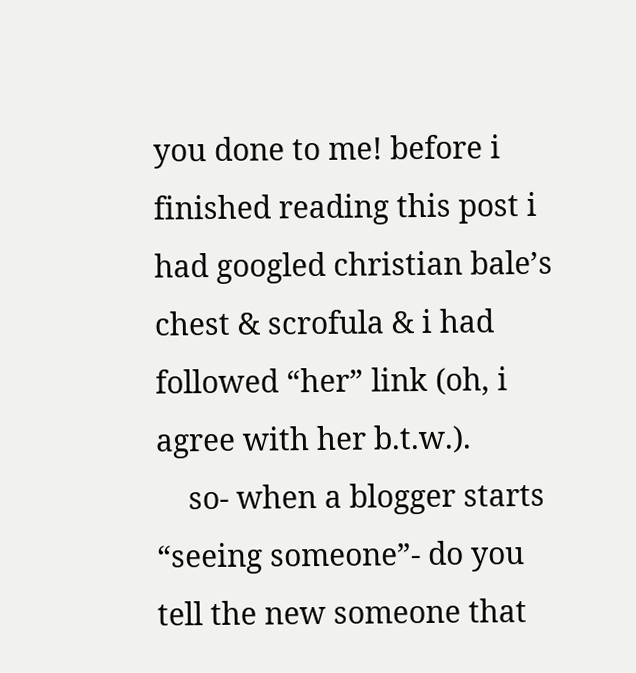you done to me! before i finished reading this post i had googled christian bale’s chest & scrofula & i had followed “her” link (oh, i agree with her b.t.w.).
    so- when a blogger starts “seeing someone”- do you tell the new someone that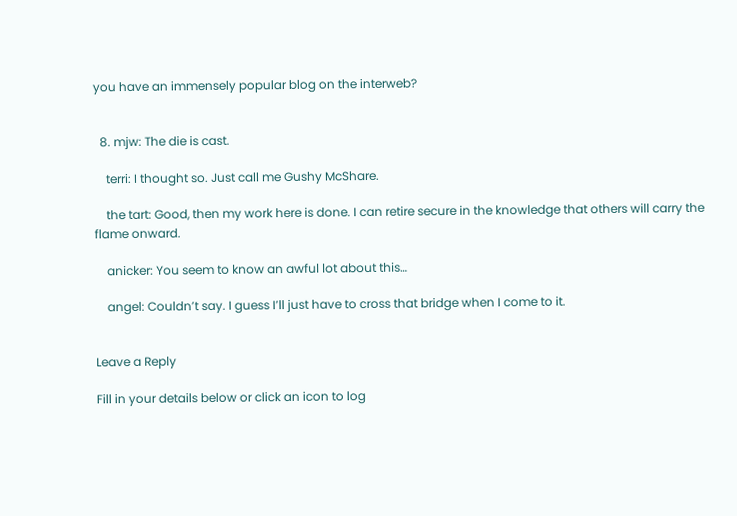you have an immensely popular blog on the interweb?


  8. mjw: The die is cast.

    terri: I thought so. Just call me Gushy McShare.

    the tart: Good, then my work here is done. I can retire secure in the knowledge that others will carry the flame onward.

    anicker: You seem to know an awful lot about this…

    angel: Couldn’t say. I guess I’ll just have to cross that bridge when I come to it.


Leave a Reply

Fill in your details below or click an icon to log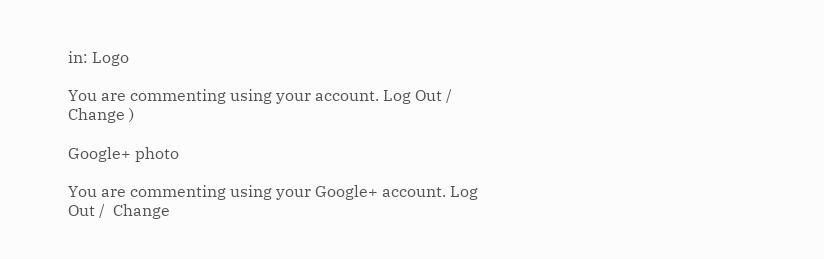in: Logo

You are commenting using your account. Log Out /  Change )

Google+ photo

You are commenting using your Google+ account. Log Out /  Change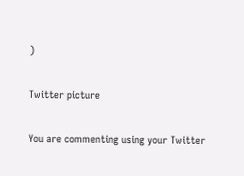)

Twitter picture

You are commenting using your Twitter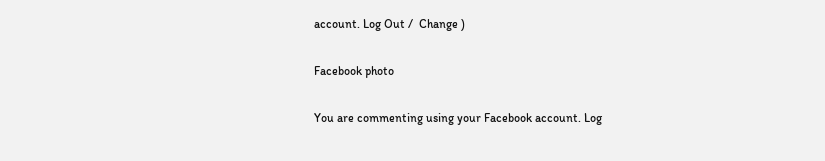account. Log Out /  Change )

Facebook photo

You are commenting using your Facebook account. Log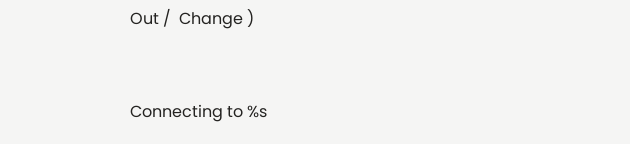Out /  Change )


Connecting to %s